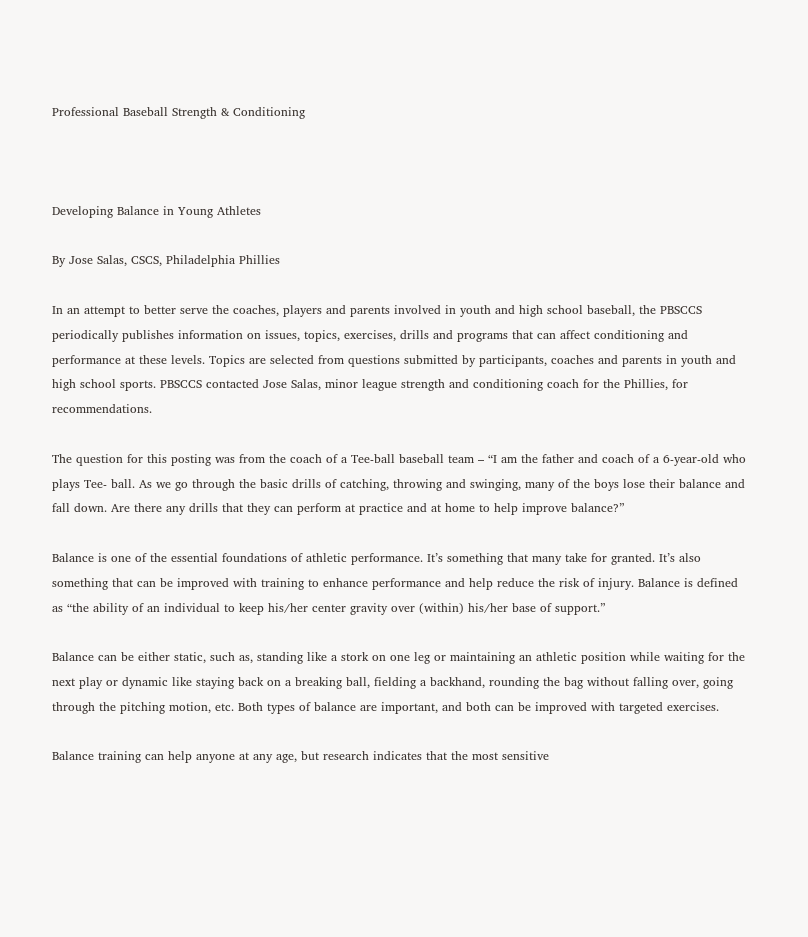Professional Baseball Strength & Conditioning



Developing Balance in Young Athletes

By Jose Salas, CSCS, Philadelphia Phillies

In an attempt to better serve the coaches, players and parents involved in youth and high school baseball, the PBSCCS periodically publishes information on issues, topics, exercises, drills and programs that can affect conditioning and performance at these levels. Topics are selected from questions submitted by participants, coaches and parents in youth and high school sports. PBSCCS contacted Jose Salas, minor league strength and conditioning coach for the Phillies, for recommendations.

The question for this posting was from the coach of a Tee-ball baseball team – “I am the father and coach of a 6-year-old who plays Tee- ball. As we go through the basic drills of catching, throwing and swinging, many of the boys lose their balance and fall down. Are there any drills that they can perform at practice and at home to help improve balance?”

Balance is one of the essential foundations of athletic performance. It’s something that many take for granted. It’s also something that can be improved with training to enhance performance and help reduce the risk of injury. Balance is defined as “the ability of an individual to keep his/her center gravity over (within) his/her base of support.”

Balance can be either static, such as, standing like a stork on one leg or maintaining an athletic position while waiting for the next play or dynamic like staying back on a breaking ball, fielding a backhand, rounding the bag without falling over, going through the pitching motion, etc. Both types of balance are important, and both can be improved with targeted exercises.

Balance training can help anyone at any age, but research indicates that the most sensitive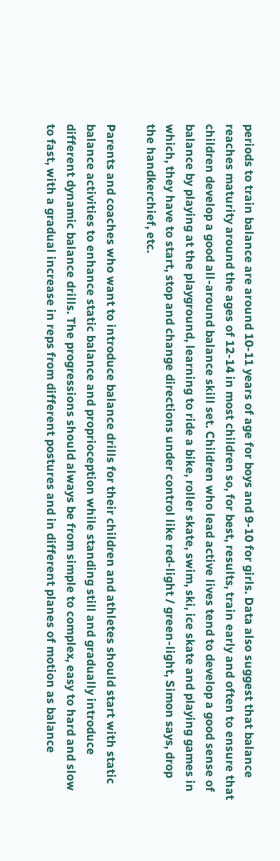periods to train balance are around 10-11 years of age for boys and 9-10 for girls. Data also suggest that balance reaches maturity around the ages of 12-14 in most children so, for best, results, train early and often to ensure that children develop a good all-around balance skill set. Children who lead active lives tend to develop a good sense of balance by playing at the playground, learning to ride a bike, roller skate, swim, ski, ice skate and playing games in which, they have to start, stop and change directions under control like red-light / green-light, Simon says, drop the handkerchief, etc.

Parents and coaches who want to introduce balance drills for their children and athletes should start with static balance activities to enhance static balance and proprioception while standing still and gradually introduce different dynamic balance drills. The progressions should always be from simple to complex, easy to hard and slow to fast, with a gradual increase in reps from different postures and in different planes of motion as balance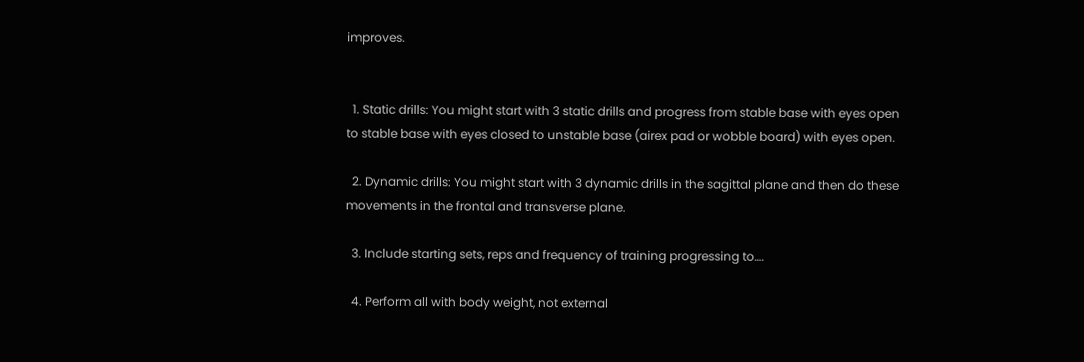improves.


  1. Static drills: You might start with 3 static drills and progress from stable base with eyes open to stable base with eyes closed to unstable base (airex pad or wobble board) with eyes open.

  2. Dynamic drills: You might start with 3 dynamic drills in the sagittal plane and then do these movements in the frontal and transverse plane.

  3. Include starting sets, reps and frequency of training progressing to….

  4. Perform all with body weight, not external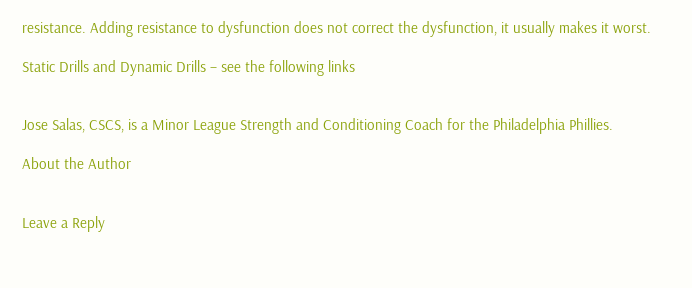resistance. Adding resistance to dysfunction does not correct the dysfunction, it usually makes it worst.

Static Drills and Dynamic Drills – see the following links


Jose Salas, CSCS, is a Minor League Strength and Conditioning Coach for the Philadelphia Phillies.

About the Author


Leave a Reply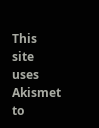This site uses Akismet to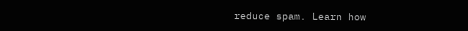reduce spam. Learn how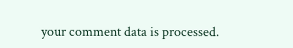your comment data is processed.